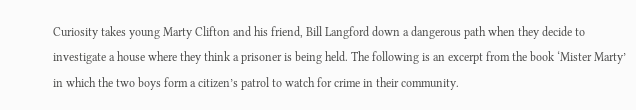Curiosity takes young Marty Clifton and his friend, Bill Langford down a dangerous path when they decide to investigate a house where they think a prisoner is being held. The following is an excerpt from the book ‘Mister Marty’ in which the two boys form a citizen’s patrol to watch for crime in their community.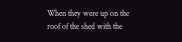When they were up on the roof of the shed with the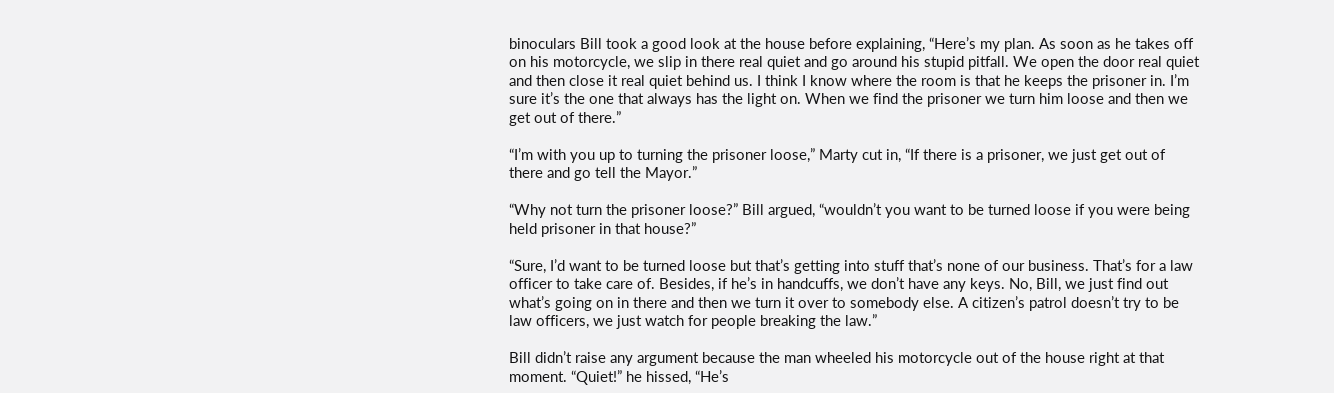binoculars Bill took a good look at the house before explaining, “Here’s my plan. As soon as he takes off on his motorcycle, we slip in there real quiet and go around his stupid pitfall. We open the door real quiet and then close it real quiet behind us. I think I know where the room is that he keeps the prisoner in. I’m sure it’s the one that always has the light on. When we find the prisoner we turn him loose and then we get out of there.”

“I’m with you up to turning the prisoner loose,” Marty cut in, “If there is a prisoner, we just get out of there and go tell the Mayor.”

“Why not turn the prisoner loose?” Bill argued, “wouldn’t you want to be turned loose if you were being held prisoner in that house?”

“Sure, I’d want to be turned loose but that’s getting into stuff that’s none of our business. That’s for a law officer to take care of. Besides, if he’s in handcuffs, we don’t have any keys. No, Bill, we just find out what’s going on in there and then we turn it over to somebody else. A citizen’s patrol doesn’t try to be law officers, we just watch for people breaking the law.”

Bill didn’t raise any argument because the man wheeled his motorcycle out of the house right at that moment. “Quiet!” he hissed, “He’s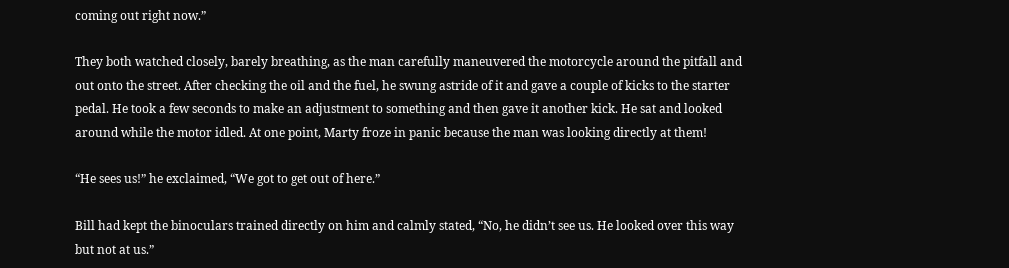coming out right now.”

They both watched closely, barely breathing, as the man carefully maneuvered the motorcycle around the pitfall and out onto the street. After checking the oil and the fuel, he swung astride of it and gave a couple of kicks to the starter pedal. He took a few seconds to make an adjustment to something and then gave it another kick. He sat and looked around while the motor idled. At one point, Marty froze in panic because the man was looking directly at them!

“He sees us!” he exclaimed, “We got to get out of here.”

Bill had kept the binoculars trained directly on him and calmly stated, “No, he didn’t see us. He looked over this way but not at us.”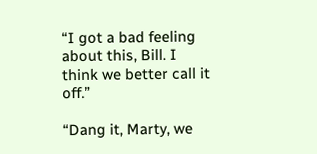“I got a bad feeling about this, Bill. I think we better call it off.”

“Dang it, Marty, we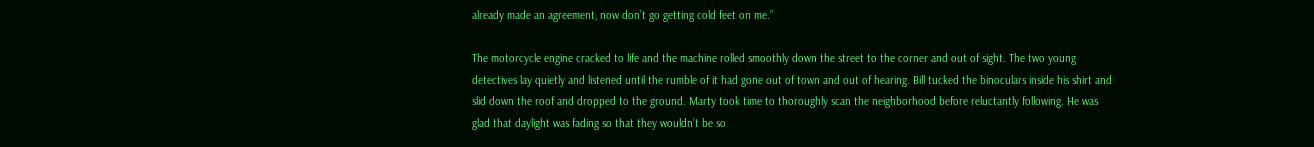already made an agreement, now don’t go getting cold feet on me.”

The motorcycle engine cracked to life and the machine rolled smoothly down the street to the corner and out of sight. The two young detectives lay quietly and listened until the rumble of it had gone out of town and out of hearing. Bill tucked the binoculars inside his shirt and slid down the roof and dropped to the ground. Marty took time to thoroughly scan the neighborhood before reluctantly following. He was glad that daylight was fading so that they wouldn’t be so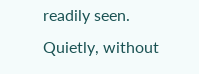readily seen. Quietly, without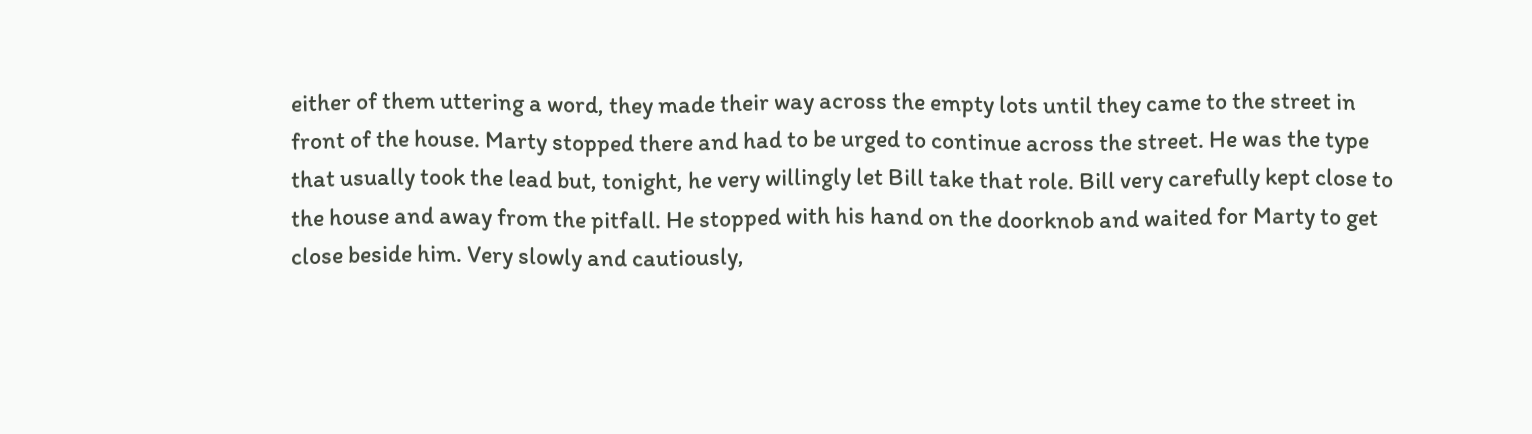either of them uttering a word, they made their way across the empty lots until they came to the street in front of the house. Marty stopped there and had to be urged to continue across the street. He was the type that usually took the lead but, tonight, he very willingly let Bill take that role. Bill very carefully kept close to the house and away from the pitfall. He stopped with his hand on the doorknob and waited for Marty to get close beside him. Very slowly and cautiously,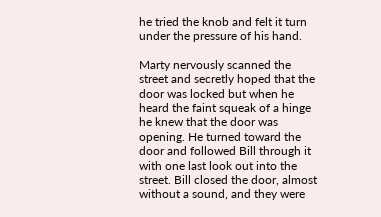he tried the knob and felt it turn under the pressure of his hand.

Marty nervously scanned the street and secretly hoped that the door was locked but when he heard the faint squeak of a hinge he knew that the door was opening. He turned toward the door and followed Bill through it with one last look out into the street. Bill closed the door, almost without a sound, and they were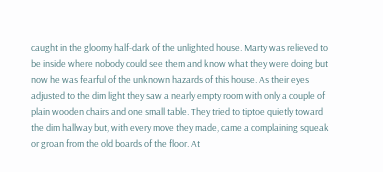caught in the gloomy half-dark of the unlighted house. Marty was relieved to be inside where nobody could see them and know what they were doing but now he was fearful of the unknown hazards of this house. As their eyes adjusted to the dim light they saw a nearly empty room with only a couple of plain wooden chairs and one small table. They tried to tiptoe quietly toward the dim hallway but, with every move they made, came a complaining squeak or groan from the old boards of the floor. At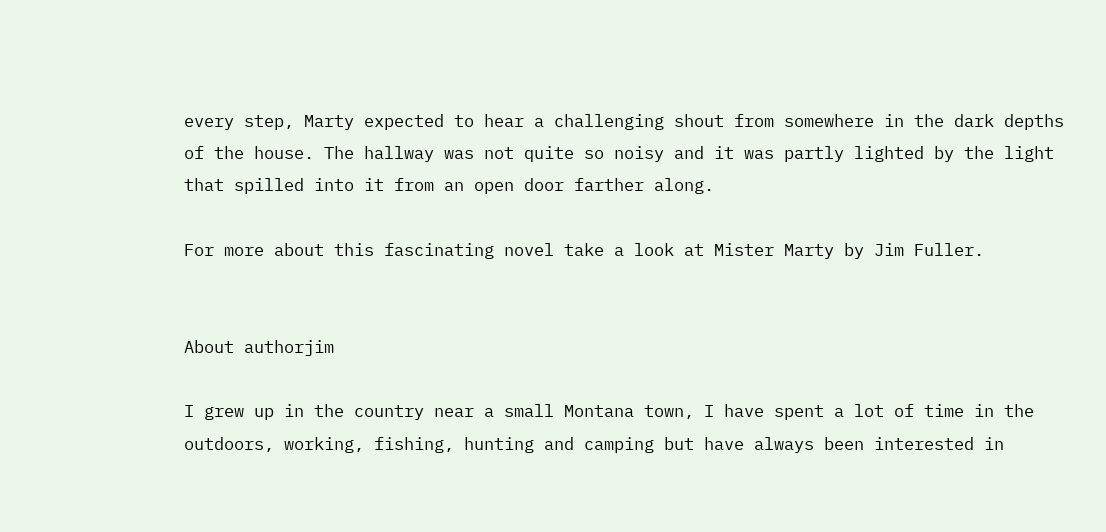every step, Marty expected to hear a challenging shout from somewhere in the dark depths of the house. The hallway was not quite so noisy and it was partly lighted by the light that spilled into it from an open door farther along.

For more about this fascinating novel take a look at Mister Marty by Jim Fuller.


About authorjim

I grew up in the country near a small Montana town, I have spent a lot of time in the outdoors, working, fishing, hunting and camping but have always been interested in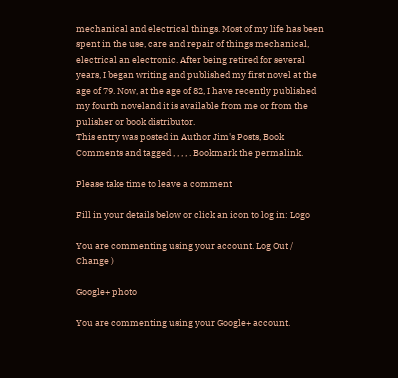mechanical and electrical things. Most of my life has been spent in the use, care and repair of things mechanical, electrical an electronic. After being retired for several years, I began writing and published my first novel at the age of 79. Now, at the age of 82, I have recently published my fourth noveland it is available from me or from the pulisher or book distributor.
This entry was posted in Author Jim's Posts, Book Comments and tagged , , , , . Bookmark the permalink.

Please take time to leave a comment

Fill in your details below or click an icon to log in: Logo

You are commenting using your account. Log Out /  Change )

Google+ photo

You are commenting using your Google+ account.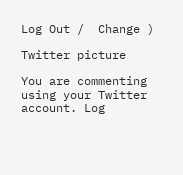Log Out /  Change )

Twitter picture

You are commenting using your Twitter account. Log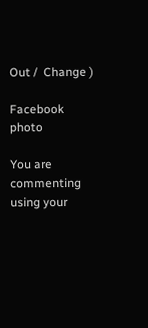Out /  Change )

Facebook photo

You are commenting using your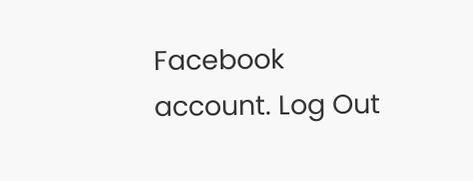Facebook account. Log Out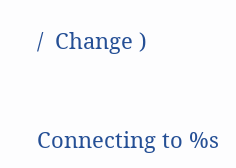/  Change )


Connecting to %s